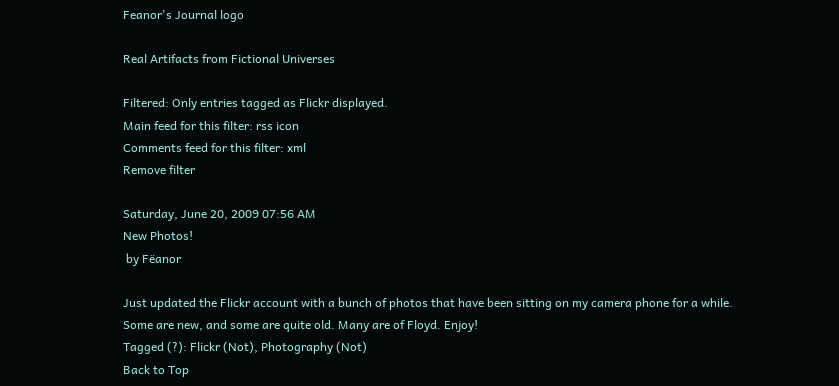Feanor's Journal logo

Real Artifacts from Fictional Universes

Filtered: Only entries tagged as Flickr displayed.
Main feed for this filter: rss icon
Comments feed for this filter: xml
Remove filter

Saturday, June 20, 2009 07:56 AM
New Photos!
 by Fëanor

Just updated the Flickr account with a bunch of photos that have been sitting on my camera phone for a while. Some are new, and some are quite old. Many are of Floyd. Enjoy!
Tagged (?): Flickr (Not), Photography (Not)
Back to Top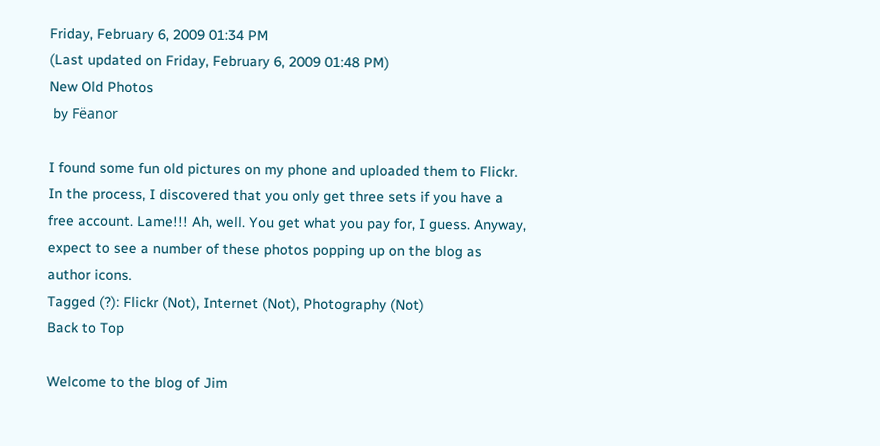Friday, February 6, 2009 01:34 PM
(Last updated on Friday, February 6, 2009 01:48 PM)
New Old Photos
 by Fëanor

I found some fun old pictures on my phone and uploaded them to Flickr. In the process, I discovered that you only get three sets if you have a free account. Lame!!! Ah, well. You get what you pay for, I guess. Anyway, expect to see a number of these photos popping up on the blog as author icons.
Tagged (?): Flickr (Not), Internet (Not), Photography (Not)
Back to Top

Welcome to the blog of Jim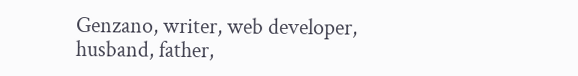Genzano, writer, web developer, husband, father,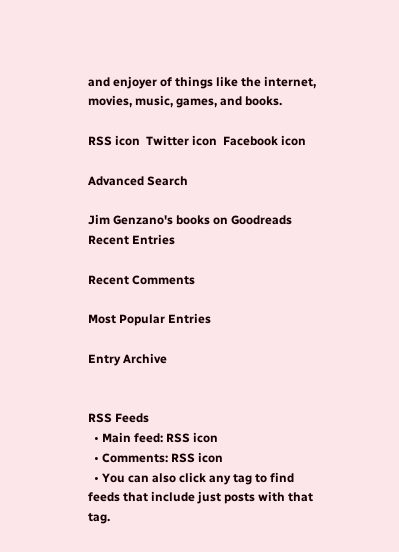and enjoyer of things like the internet, movies, music, games, and books.

RSS icon  Twitter icon  Facebook icon

Advanced Search

Jim Genzano's books on Goodreads Recent Entries

Recent Comments

Most Popular Entries

Entry Archive


RSS Feeds
  • Main feed: RSS icon
  • Comments: RSS icon
  • You can also click any tag to find feeds that include just posts with that tag.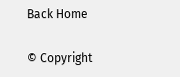Back Home

© Copyright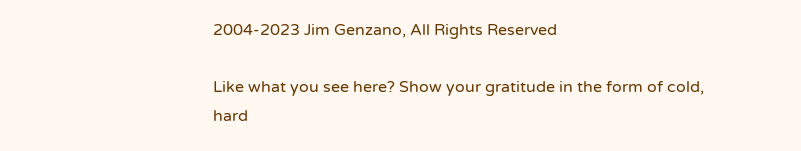2004-2023 Jim Genzano, All Rights Reserved

Like what you see here? Show your gratitude in the form of cold, hard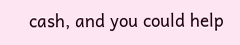cash, and you could help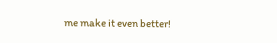me make it even better!